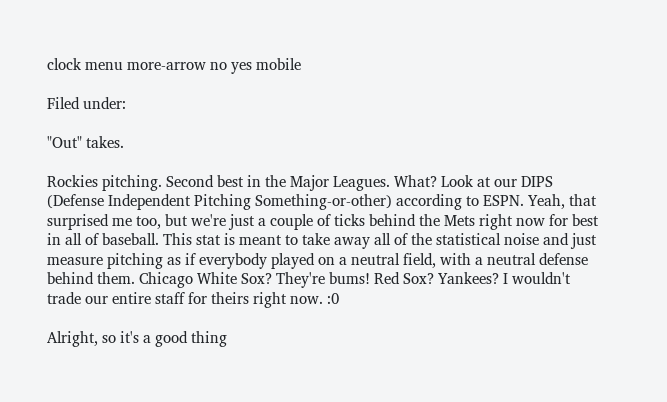clock menu more-arrow no yes mobile

Filed under:

"Out" takes.

Rockies pitching. Second best in the Major Leagues. What? Look at our DIPS (Defense Independent Pitching Something-or-other) according to ESPN. Yeah, that surprised me too, but we're just a couple of ticks behind the Mets right now for best in all of baseball. This stat is meant to take away all of the statistical noise and just measure pitching as if everybody played on a neutral field, with a neutral defense behind them. Chicago White Sox? They're bums! Red Sox? Yankees? I wouldn't trade our entire staff for theirs right now. :0

Alright, so it's a good thing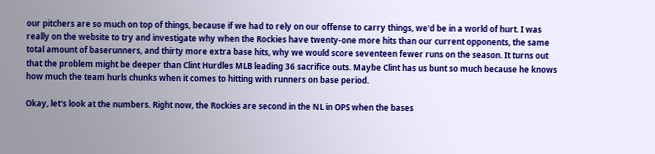our pitchers are so much on top of things, because if we had to rely on our offense to carry things, we'd be in a world of hurt. I was really on the website to try and investigate why when the Rockies have twenty-one more hits than our current opponents, the same total amount of baserunners, and thirty more extra base hits, why we would score seventeen fewer runs on the season. It turns out that the problem might be deeper than Clint Hurdles MLB leading 36 sacrifice outs. Maybe Clint has us bunt so much because he knows how much the team hurls chunks when it comes to hitting with runners on base period.

Okay, let's look at the numbers. Right now, the Rockies are second in the NL in OPS when the bases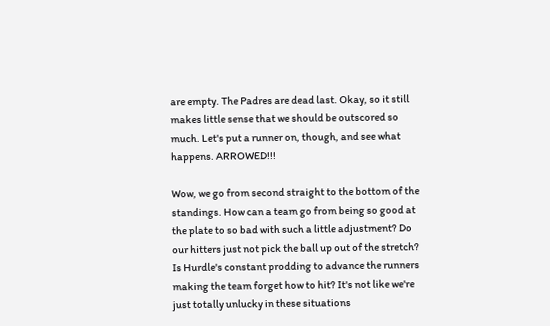are empty. The Padres are dead last. Okay, so it still makes little sense that we should be outscored so much. Let's put a runner on, though, and see what happens. ARROWED!!!

Wow, we go from second straight to the bottom of the standings. How can a team go from being so good at the plate to so bad with such a little adjustment? Do our hitters just not pick the ball up out of the stretch? Is Hurdle's constant prodding to advance the runners making the team forget how to hit? It's not like we're just totally unlucky in these situations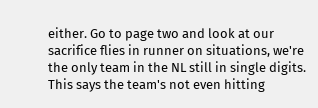either. Go to page two and look at our sacrifice flies in runner on situations, we're the only team in the NL still in single digits. This says the team's not even hitting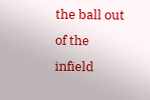the ball out of the infield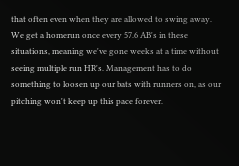that often even when they are allowed to swing away. We get a homerun once every 57.6 AB's in these situations, meaning we've gone weeks at a time without seeing multiple run HR's. Management has to do something to loosen up our bats with runners on, as our pitching won't keep up this pace forever.